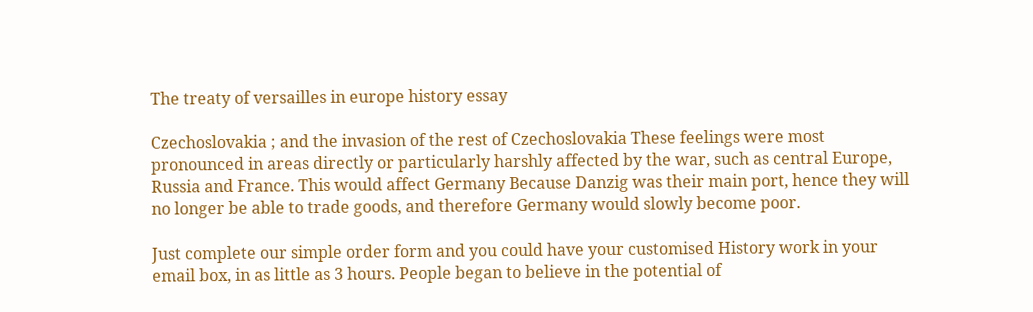The treaty of versailles in europe history essay

Czechoslovakia ; and the invasion of the rest of Czechoslovakia These feelings were most pronounced in areas directly or particularly harshly affected by the war, such as central Europe, Russia and France. This would affect Germany Because Danzig was their main port, hence they will no longer be able to trade goods, and therefore Germany would slowly become poor.

Just complete our simple order form and you could have your customised History work in your email box, in as little as 3 hours. People began to believe in the potential of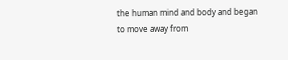the human mind and body and began to move away from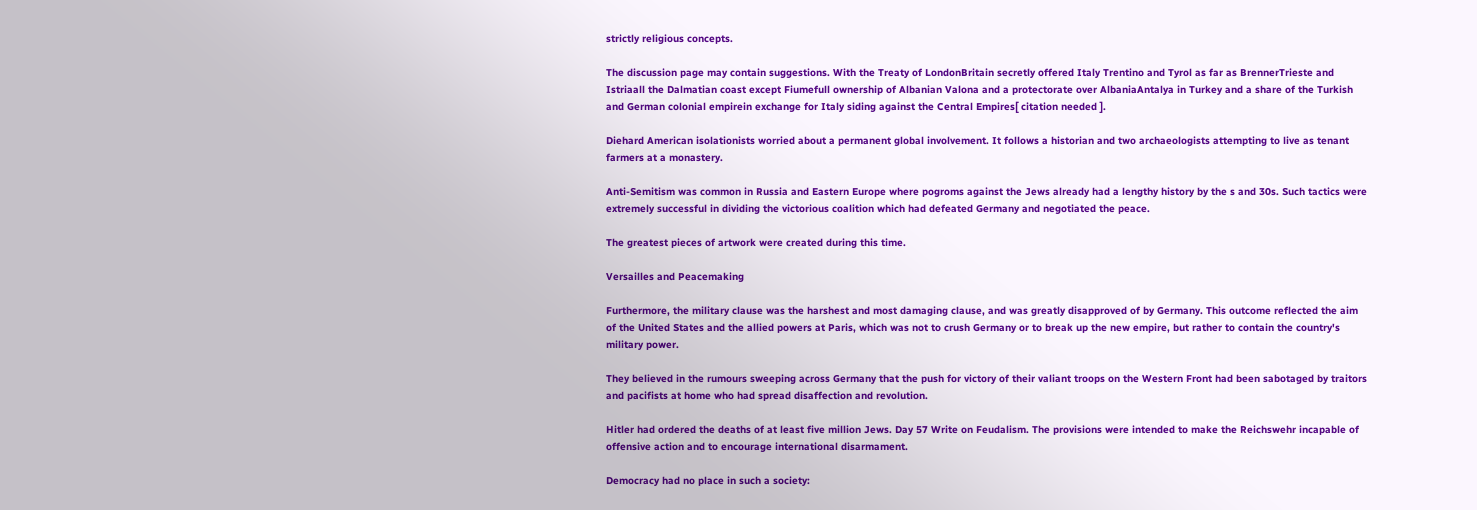strictly religious concepts.

The discussion page may contain suggestions. With the Treaty of LondonBritain secretly offered Italy Trentino and Tyrol as far as BrennerTrieste and Istriaall the Dalmatian coast except Fiumefull ownership of Albanian Valona and a protectorate over AlbaniaAntalya in Turkey and a share of the Turkish and German colonial empirein exchange for Italy siding against the Central Empires[ citation needed ].

Diehard American isolationists worried about a permanent global involvement. It follows a historian and two archaeologists attempting to live as tenant farmers at a monastery.

Anti-Semitism was common in Russia and Eastern Europe where pogroms against the Jews already had a lengthy history by the s and 30s. Such tactics were extremely successful in dividing the victorious coalition which had defeated Germany and negotiated the peace.

The greatest pieces of artwork were created during this time.

Versailles and Peacemaking

Furthermore, the military clause was the harshest and most damaging clause, and was greatly disapproved of by Germany. This outcome reflected the aim of the United States and the allied powers at Paris, which was not to crush Germany or to break up the new empire, but rather to contain the country's military power.

They believed in the rumours sweeping across Germany that the push for victory of their valiant troops on the Western Front had been sabotaged by traitors and pacifists at home who had spread disaffection and revolution.

Hitler had ordered the deaths of at least five million Jews. Day 57 Write on Feudalism. The provisions were intended to make the Reichswehr incapable of offensive action and to encourage international disarmament.

Democracy had no place in such a society: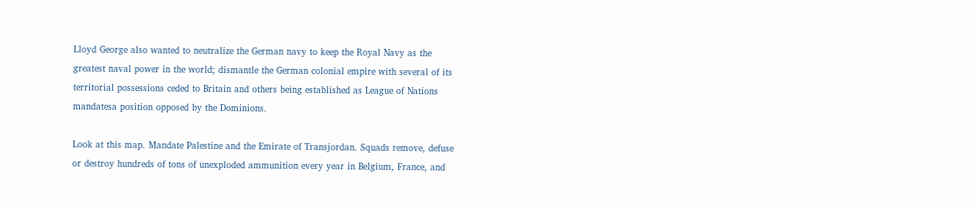Lloyd George also wanted to neutralize the German navy to keep the Royal Navy as the greatest naval power in the world; dismantle the German colonial empire with several of its territorial possessions ceded to Britain and others being established as League of Nations mandatesa position opposed by the Dominions.

Look at this map. Mandate Palestine and the Emirate of Transjordan. Squads remove, defuse or destroy hundreds of tons of unexploded ammunition every year in Belgium, France, and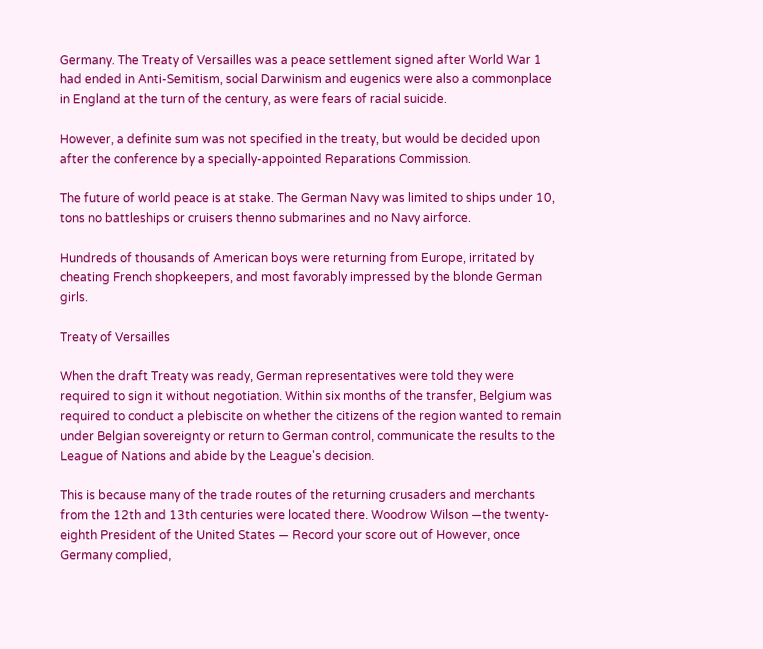Germany. The Treaty of Versailles was a peace settlement signed after World War 1 had ended in Anti-Semitism, social Darwinism and eugenics were also a commonplace in England at the turn of the century, as were fears of racial suicide.

However, a definite sum was not specified in the treaty, but would be decided upon after the conference by a specially-appointed Reparations Commission.

The future of world peace is at stake. The German Navy was limited to ships under 10, tons no battleships or cruisers thenno submarines and no Navy airforce.

Hundreds of thousands of American boys were returning from Europe, irritated by cheating French shopkeepers, and most favorably impressed by the blonde German girls.

Treaty of Versailles

When the draft Treaty was ready, German representatives were told they were required to sign it without negotiation. Within six months of the transfer, Belgium was required to conduct a plebiscite on whether the citizens of the region wanted to remain under Belgian sovereignty or return to German control, communicate the results to the League of Nations and abide by the League's decision.

This is because many of the trade routes of the returning crusaders and merchants from the 12th and 13th centuries were located there. Woodrow Wilson —the twenty-eighth President of the United States — Record your score out of However, once Germany complied,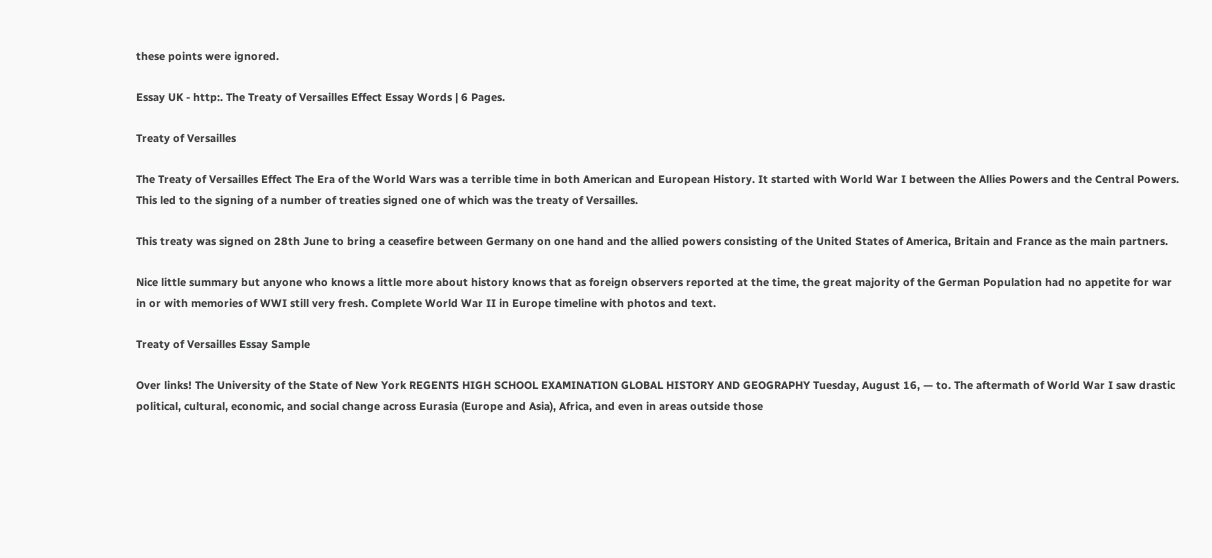these points were ignored.

Essay UK - http:. The Treaty of Versailles Effect Essay Words | 6 Pages.

Treaty of Versailles

The Treaty of Versailles Effect The Era of the World Wars was a terrible time in both American and European History. It started with World War I between the Allies Powers and the Central Powers. This led to the signing of a number of treaties signed one of which was the treaty of Versailles.

This treaty was signed on 28th June to bring a ceasefire between Germany on one hand and the allied powers consisting of the United States of America, Britain and France as the main partners.

Nice little summary but anyone who knows a little more about history knows that as foreign observers reported at the time, the great majority of the German Population had no appetite for war in or with memories of WWI still very fresh. Complete World War II in Europe timeline with photos and text.

Treaty of Versailles Essay Sample

Over links! The University of the State of New York REGENTS HIGH SCHOOL EXAMINATION GLOBAL HISTORY AND GEOGRAPHY Tuesday, August 16, — to. The aftermath of World War I saw drastic political, cultural, economic, and social change across Eurasia (Europe and Asia), Africa, and even in areas outside those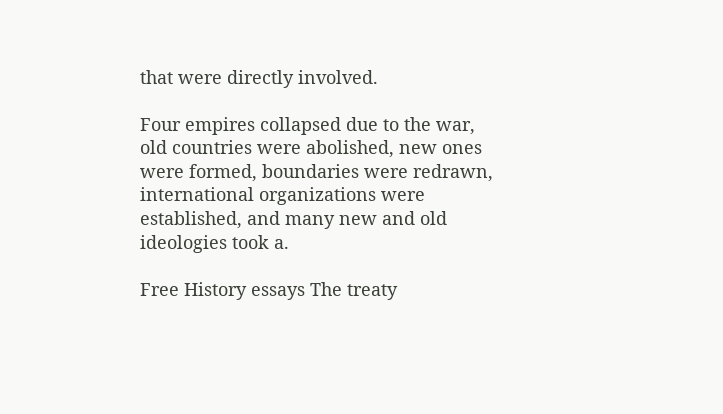that were directly involved.

Four empires collapsed due to the war, old countries were abolished, new ones were formed, boundaries were redrawn, international organizations were established, and many new and old ideologies took a.

Free History essays The treaty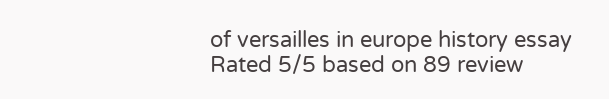of versailles in europe history essay
Rated 5/5 based on 89 review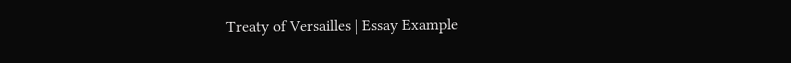Treaty of Versailles | Essay Example